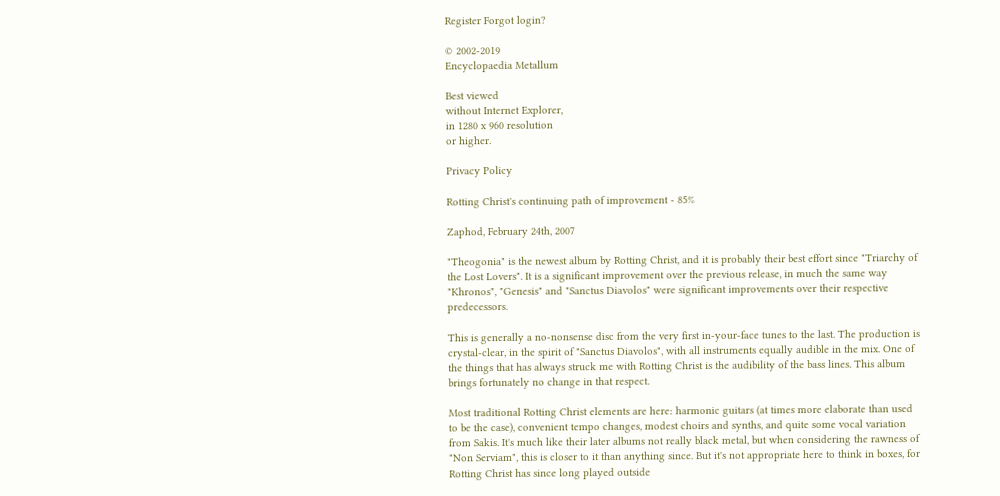Register Forgot login?

© 2002-2019
Encyclopaedia Metallum

Best viewed
without Internet Explorer,
in 1280 x 960 resolution
or higher.

Privacy Policy

Rotting Christ's continuing path of improvement - 85%

Zaphod, February 24th, 2007

"Theogonia" is the newest album by Rotting Christ, and it is probably their best effort since "Triarchy of the Lost Lovers". It is a significant improvement over the previous release, in much the same way "Khronos", "Genesis" and "Sanctus Diavolos" were significant improvements over their respective predecessors.

This is generally a no-nonsense disc from the very first in-your-face tunes to the last. The production is crystal-clear, in the spirit of "Sanctus Diavolos", with all instruments equally audible in the mix. One of the things that has always struck me with Rotting Christ is the audibility of the bass lines. This album brings fortunately no change in that respect.

Most traditional Rotting Christ elements are here: harmonic guitars (at times more elaborate than used to be the case), convenient tempo changes, modest choirs and synths, and quite some vocal variation from Sakis. It's much like their later albums not really black metal, but when considering the rawness of "Non Serviam", this is closer to it than anything since. But it's not appropriate here to think in boxes, for Rotting Christ has since long played outside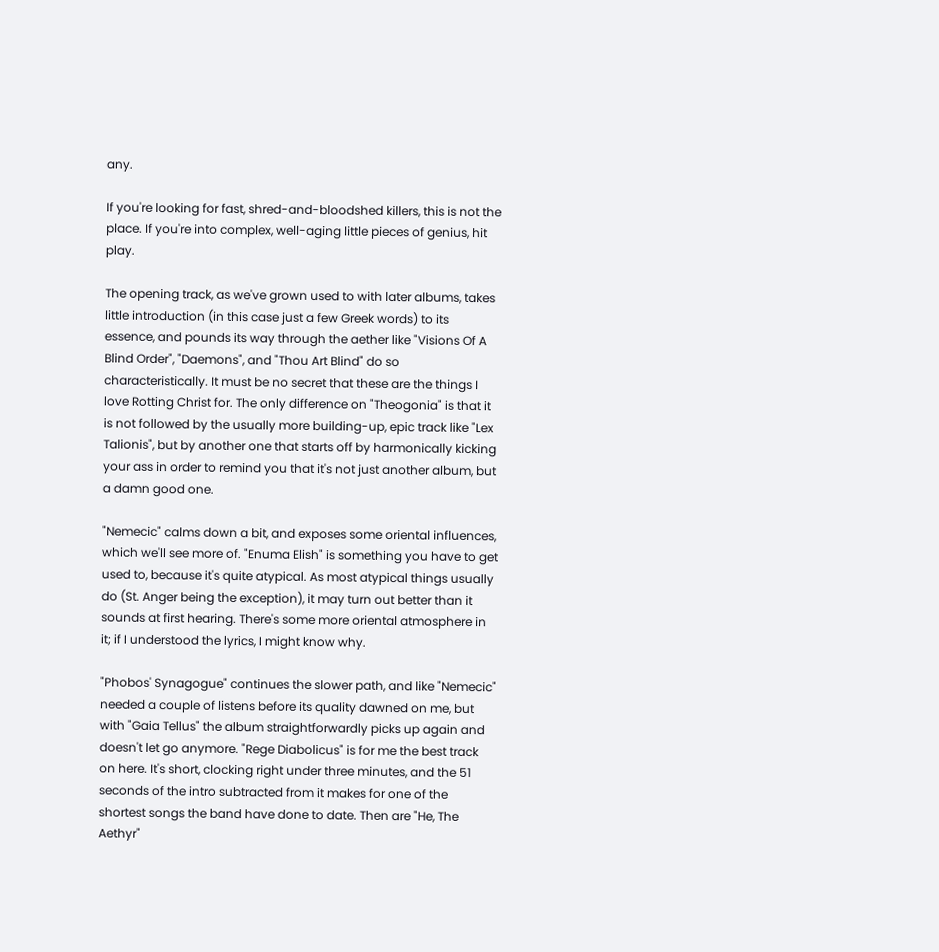any.

If you're looking for fast, shred-and-bloodshed killers, this is not the place. If you're into complex, well-aging little pieces of genius, hit play.

The opening track, as we've grown used to with later albums, takes little introduction (in this case just a few Greek words) to its essence, and pounds its way through the aether like "Visions Of A Blind Order", "Daemons", and "Thou Art Blind" do so characteristically. It must be no secret that these are the things I love Rotting Christ for. The only difference on "Theogonia" is that it is not followed by the usually more building-up, epic track like "Lex Talionis", but by another one that starts off by harmonically kicking your ass in order to remind you that it's not just another album, but a damn good one.

"Nemecic" calms down a bit, and exposes some oriental influences, which we'll see more of. "Enuma Elish" is something you have to get used to, because it's quite atypical. As most atypical things usually do (St. Anger being the exception), it may turn out better than it sounds at first hearing. There's some more oriental atmosphere in it; if I understood the lyrics, I might know why.

"Phobos' Synagogue" continues the slower path, and like "Nemecic" needed a couple of listens before its quality dawned on me, but with "Gaia Tellus" the album straightforwardly picks up again and doesn't let go anymore. "Rege Diabolicus" is for me the best track on here. It's short, clocking right under three minutes, and the 51 seconds of the intro subtracted from it makes for one of the shortest songs the band have done to date. Then are "He, The Aethyr"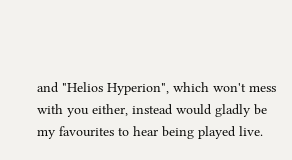and "Helios Hyperion", which won't mess with you either, instead would gladly be my favourites to hear being played live.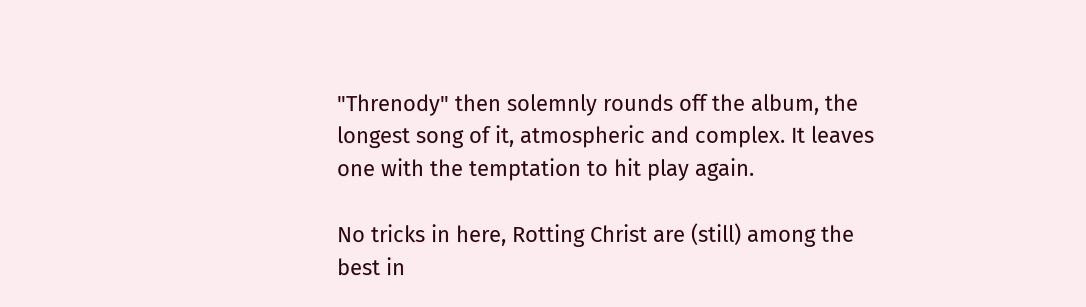"Threnody" then solemnly rounds off the album, the longest song of it, atmospheric and complex. It leaves one with the temptation to hit play again.

No tricks in here, Rotting Christ are (still) among the best in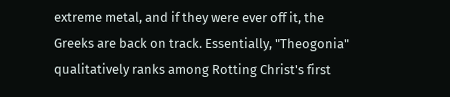extreme metal, and if they were ever off it, the Greeks are back on track. Essentially, "Theogonia" qualitatively ranks among Rotting Christ's first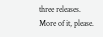three releases. More of it, please.